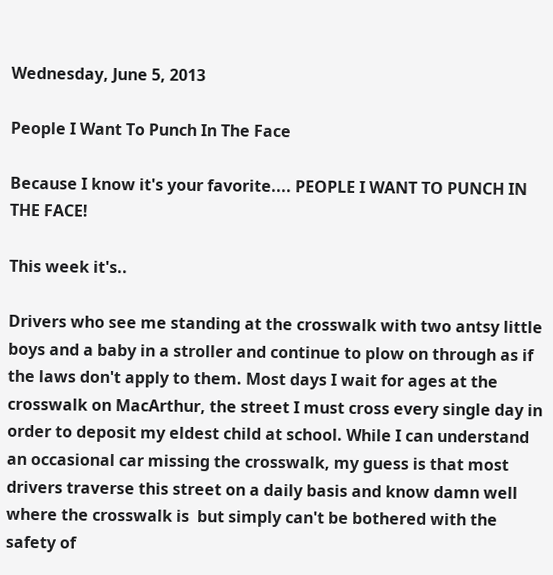Wednesday, June 5, 2013

People I Want To Punch In The Face

Because I know it's your favorite.... PEOPLE I WANT TO PUNCH IN THE FACE!

This week it's..

Drivers who see me standing at the crosswalk with two antsy little boys and a baby in a stroller and continue to plow on through as if the laws don't apply to them. Most days I wait for ages at the crosswalk on MacArthur, the street I must cross every single day in order to deposit my eldest child at school. While I can understand an occasional car missing the crosswalk, my guess is that most drivers traverse this street on a daily basis and know damn well where the crosswalk is  but simply can't be bothered with the safety of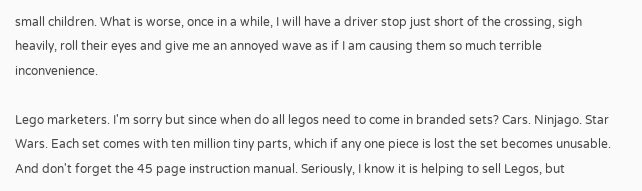small children. What is worse, once in a while, I will have a driver stop just short of the crossing, sigh heavily, roll their eyes and give me an annoyed wave as if I am causing them so much terrible inconvenience.

Lego marketers. I'm sorry but since when do all legos need to come in branded sets? Cars. Ninjago. Star Wars. Each set comes with ten million tiny parts, which if any one piece is lost the set becomes unusable. And don't forget the 45 page instruction manual. Seriously, I know it is helping to sell Legos, but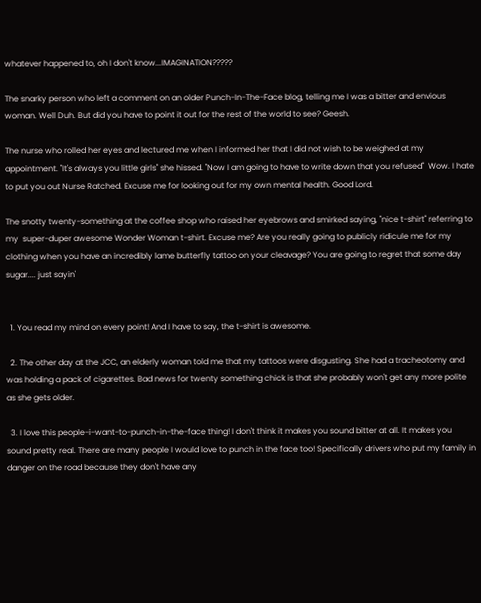whatever happened to, oh I don't know...IMAGINATION?????

The snarky person who left a comment on an older Punch-In-The-Face blog, telling me I was a bitter and envious woman. Well Duh. But did you have to point it out for the rest of the world to see? Geesh.

The nurse who rolled her eyes and lectured me when I informed her that I did not wish to be weighed at my appointment. "It's always you little girls" she hissed. "Now I am going to have to write down that you refused"  Wow. I hate to put you out Nurse Ratched. Excuse me for looking out for my own mental health. Good Lord.

The snotty twenty-something at the coffee shop who raised her eyebrows and smirked saying, "nice t-shirt" referring to my  super-duper awesome Wonder Woman t-shirt. Excuse me? Are you really going to publicly ridicule me for my clothing when you have an incredibly lame butterfly tattoo on your cleavage? You are going to regret that some day sugar.... just sayin'


  1. You read my mind on every point! And I have to say, the t-shirt is awesome.

  2. The other day at the JCC, an elderly woman told me that my tattoos were disgusting. She had a tracheotomy and was holding a pack of cigarettes. Bad news for twenty something chick is that she probably won't get any more polite as she gets older.

  3. I love this people-i-want-to-punch-in-the-face thing! I don't think it makes you sound bitter at all. It makes you sound pretty real. There are many people I would love to punch in the face too! Specifically drivers who put my family in danger on the road because they don't have any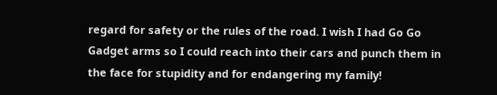regard for safety or the rules of the road. I wish I had Go Go Gadget arms so I could reach into their cars and punch them in the face for stupidity and for endangering my family!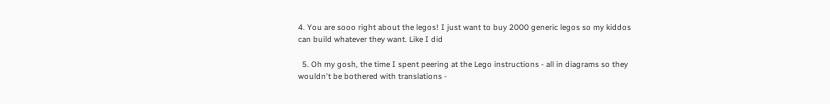4. You are sooo right about the legos! I just want to buy 2000 generic legos so my kiddos can build whatever they want. Like I did

  5. Oh my gosh, the time I spent peering at the Lego instructions - all in diagrams so they wouldn't be bothered with translations -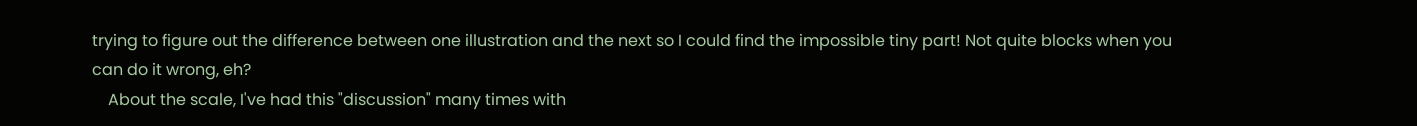trying to figure out the difference between one illustration and the next so I could find the impossible tiny part! Not quite blocks when you can do it wrong, eh?
    About the scale, I've had this "discussion" many times with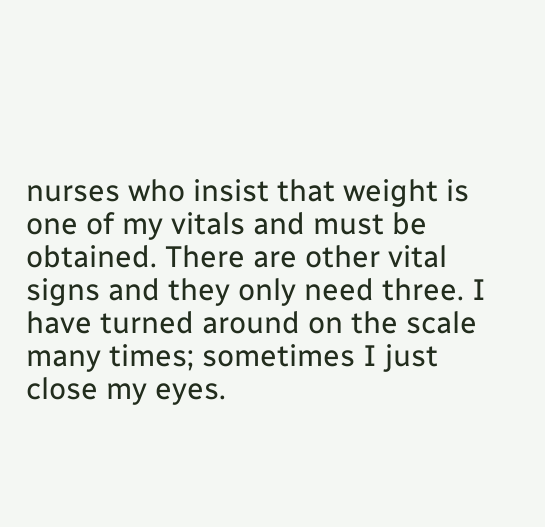nurses who insist that weight is one of my vitals and must be obtained. There are other vital signs and they only need three. I have turned around on the scale many times; sometimes I just close my eyes.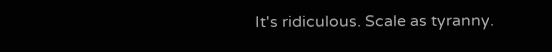It's ridiculous. Scale as tyranny.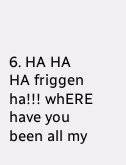6. HA HA HA friggen ha!!! whERE have you been all my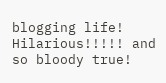blogging life! Hilarious!!!!! and so bloody true!